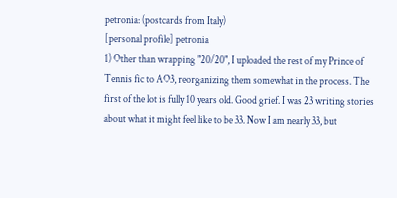petronia: (postcards from Italy)
[personal profile] petronia
1) Other than wrapping "20/20", I uploaded the rest of my Prince of Tennis fic to AO3, reorganizing them somewhat in the process. The first of the lot is fully 10 years old. Good grief. I was 23 writing stories about what it might feel like to be 33. Now I am nearly 33, but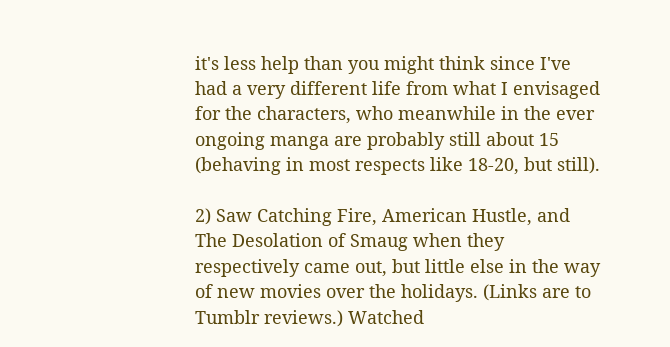it's less help than you might think since I've had a very different life from what I envisaged for the characters, who meanwhile in the ever ongoing manga are probably still about 15 (behaving in most respects like 18-20, but still).

2) Saw Catching Fire, American Hustle, and The Desolation of Smaug when they respectively came out, but little else in the way of new movies over the holidays. (Links are to Tumblr reviews.) Watched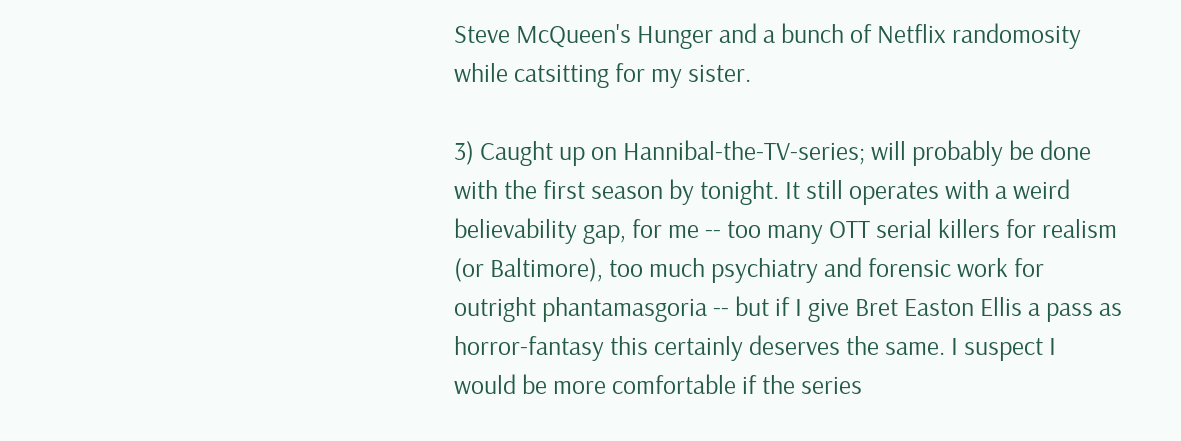Steve McQueen's Hunger and a bunch of Netflix randomosity while catsitting for my sister.

3) Caught up on Hannibal-the-TV-series; will probably be done with the first season by tonight. It still operates with a weird believability gap, for me -- too many OTT serial killers for realism (or Baltimore), too much psychiatry and forensic work for outright phantamasgoria -- but if I give Bret Easton Ellis a pass as horror-fantasy this certainly deserves the same. I suspect I would be more comfortable if the series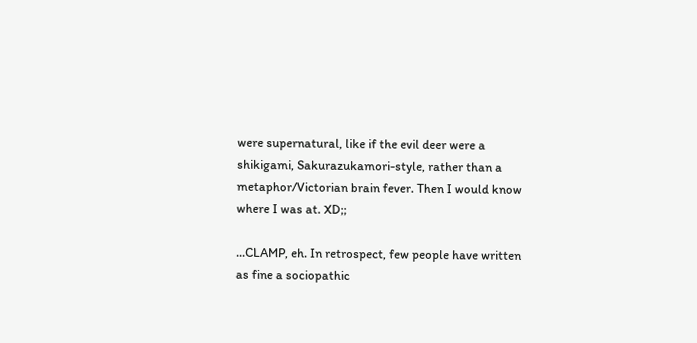were supernatural, like if the evil deer were a shikigami, Sakurazukamori-style, rather than a metaphor/Victorian brain fever. Then I would know where I was at. XD;;

...CLAMP, eh. In retrospect, few people have written as fine a sociopathic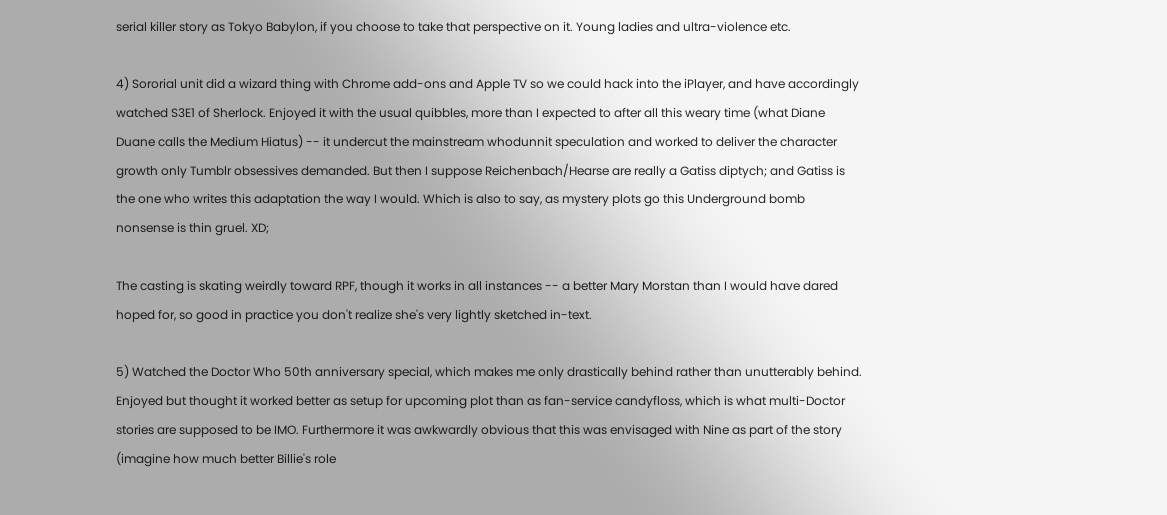serial killer story as Tokyo Babylon, if you choose to take that perspective on it. Young ladies and ultra-violence etc.

4) Sororial unit did a wizard thing with Chrome add-ons and Apple TV so we could hack into the iPlayer, and have accordingly watched S3E1 of Sherlock. Enjoyed it with the usual quibbles, more than I expected to after all this weary time (what Diane Duane calls the Medium Hiatus) -- it undercut the mainstream whodunnit speculation and worked to deliver the character growth only Tumblr obsessives demanded. But then I suppose Reichenbach/Hearse are really a Gatiss diptych; and Gatiss is the one who writes this adaptation the way I would. Which is also to say, as mystery plots go this Underground bomb nonsense is thin gruel. XD;

The casting is skating weirdly toward RPF, though it works in all instances -- a better Mary Morstan than I would have dared hoped for, so good in practice you don't realize she's very lightly sketched in-text.

5) Watched the Doctor Who 50th anniversary special, which makes me only drastically behind rather than unutterably behind. Enjoyed but thought it worked better as setup for upcoming plot than as fan-service candyfloss, which is what multi-Doctor stories are supposed to be IMO. Furthermore it was awkwardly obvious that this was envisaged with Nine as part of the story (imagine how much better Billie's role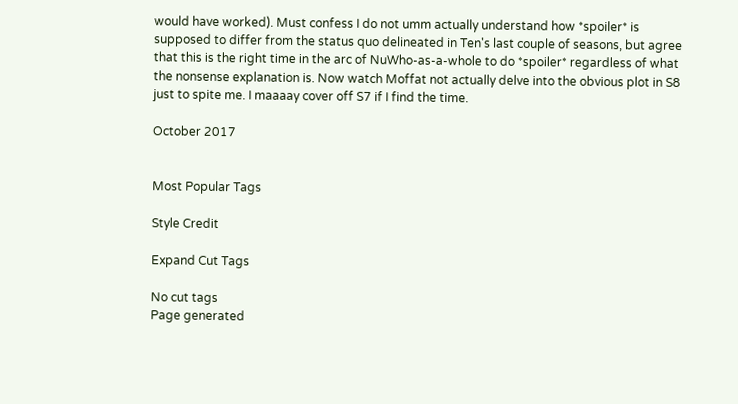would have worked). Must confess I do not umm actually understand how *spoiler* is supposed to differ from the status quo delineated in Ten's last couple of seasons, but agree that this is the right time in the arc of NuWho-as-a-whole to do *spoiler* regardless of what the nonsense explanation is. Now watch Moffat not actually delve into the obvious plot in S8 just to spite me. I maaaay cover off S7 if I find the time.

October 2017


Most Popular Tags

Style Credit

Expand Cut Tags

No cut tags
Page generated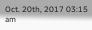Oct. 20th, 2017 03:15 am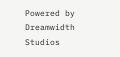Powered by Dreamwidth Studios